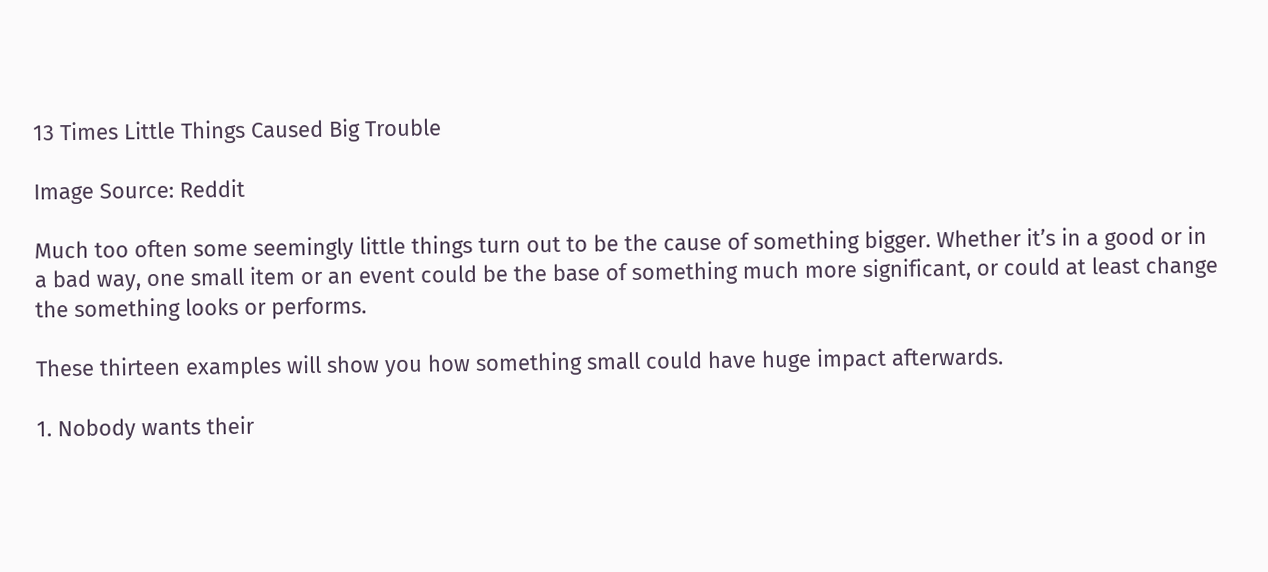13 Times Little Things Caused Big Trouble

Image Source: Reddit

Much too often some seemingly little things turn out to be the cause of something bigger. Whether it’s in a good or in a bad way, one small item or an event could be the base of something much more significant, or could at least change the something looks or performs.

These thirteen examples will show you how something small could have huge impact afterwards.

1. Nobody wants their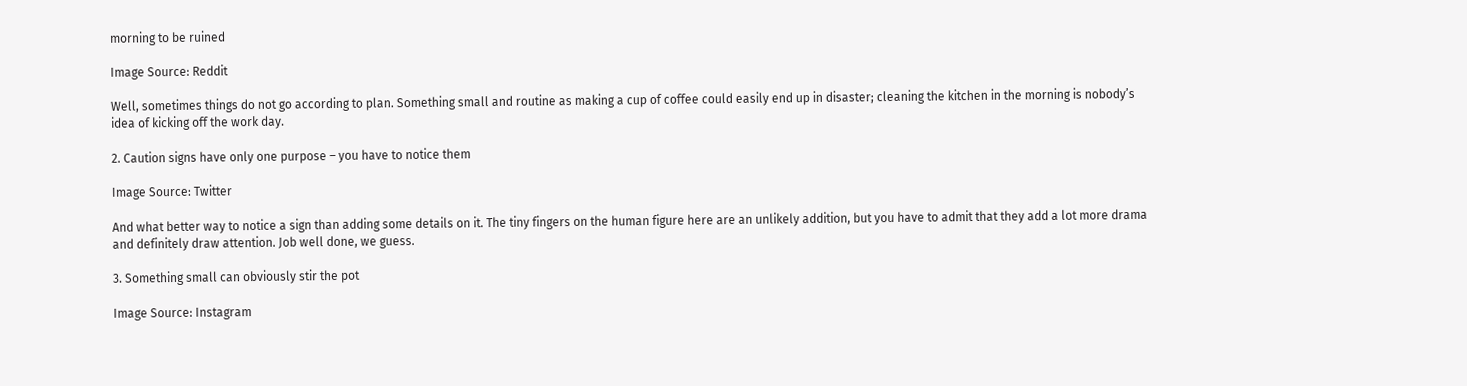morning to be ruined

Image Source: Reddit

Well, sometimes things do not go according to plan. Something small and routine as making a cup of coffee could easily end up in disaster; cleaning the kitchen in the morning is nobody’s idea of kicking off the work day.

2. Caution signs have only one purpose – you have to notice them

Image Source: Twitter

And what better way to notice a sign than adding some details on it. The tiny fingers on the human figure here are an unlikely addition, but you have to admit that they add a lot more drama and definitely draw attention. Job well done, we guess.

3. Something small can obviously stir the pot

Image Source: Instagram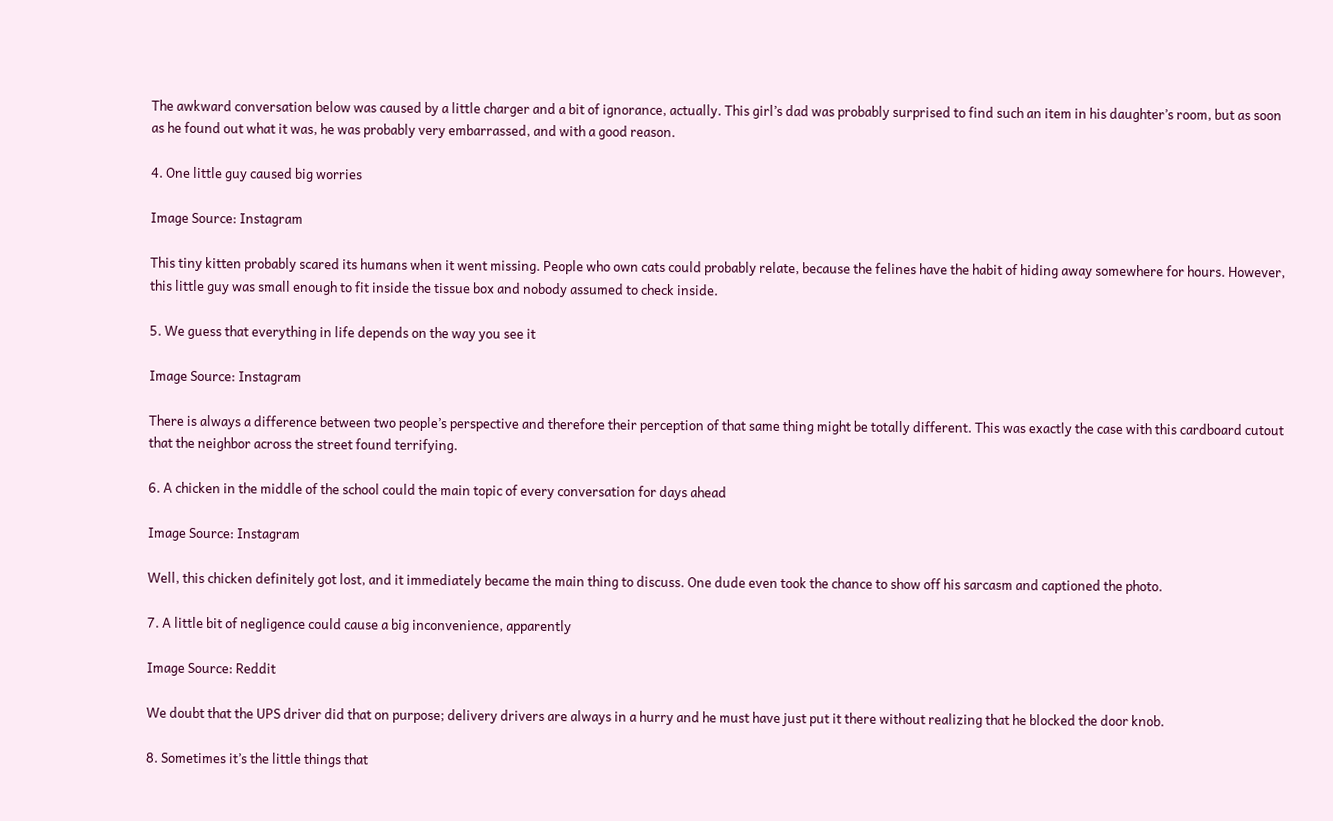The awkward conversation below was caused by a little charger and a bit of ignorance, actually. This girl’s dad was probably surprised to find such an item in his daughter’s room, but as soon as he found out what it was, he was probably very embarrassed, and with a good reason.

4. One little guy caused big worries

Image Source: Instagram

This tiny kitten probably scared its humans when it went missing. People who own cats could probably relate, because the felines have the habit of hiding away somewhere for hours. However, this little guy was small enough to fit inside the tissue box and nobody assumed to check inside.

5. We guess that everything in life depends on the way you see it

Image Source: Instagram

There is always a difference between two people’s perspective and therefore their perception of that same thing might be totally different. This was exactly the case with this cardboard cutout that the neighbor across the street found terrifying.

6. A chicken in the middle of the school could the main topic of every conversation for days ahead

Image Source: Instagram

Well, this chicken definitely got lost, and it immediately became the main thing to discuss. One dude even took the chance to show off his sarcasm and captioned the photo.

7. A little bit of negligence could cause a big inconvenience, apparently

Image Source: Reddit

We doubt that the UPS driver did that on purpose; delivery drivers are always in a hurry and he must have just put it there without realizing that he blocked the door knob.

8. Sometimes it’s the little things that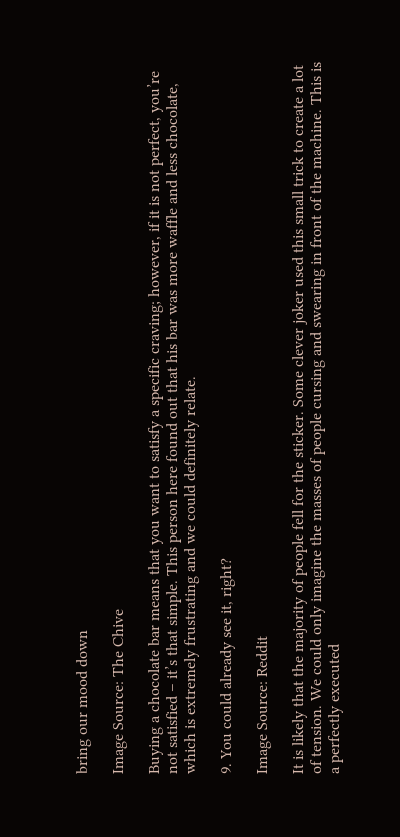bring our mood down

Image Source: The Chive

Buying a chocolate bar means that you want to satisfy a specific craving; however, if it is not perfect, you’re not satisfied – it’s that simple. This person here found out that his bar was more waffle and less chocolate, which is extremely frustrating and we could definitely relate.

9. You could already see it, right?

Image Source: Reddit

It is likely that the majority of people fell for the sticker. Some clever joker used this small trick to create a lot of tension. We could only imagine the masses of people cursing and swearing in front of the machine. This is a perfectly executed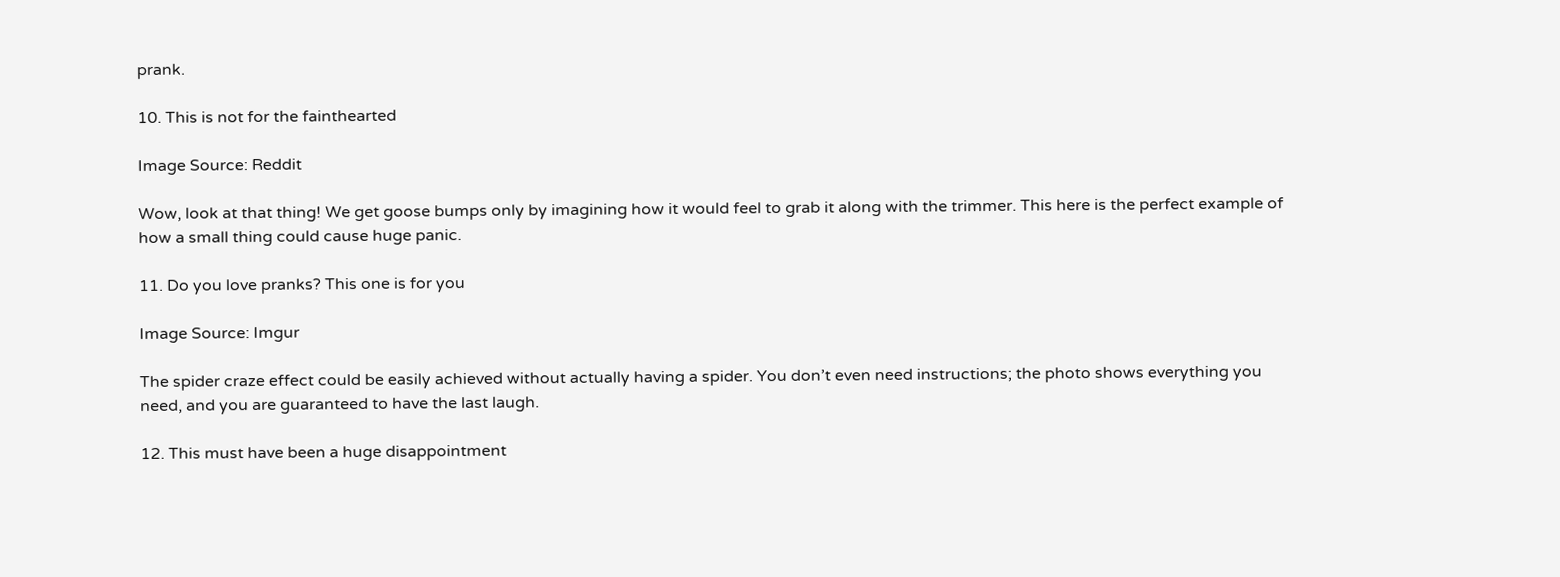prank.

10. This is not for the fainthearted

Image Source: Reddit

Wow, look at that thing! We get goose bumps only by imagining how it would feel to grab it along with the trimmer. This here is the perfect example of how a small thing could cause huge panic.

11. Do you love pranks? This one is for you

Image Source: Imgur

The spider craze effect could be easily achieved without actually having a spider. You don’t even need instructions; the photo shows everything you need, and you are guaranteed to have the last laugh.

12. This must have been a huge disappointment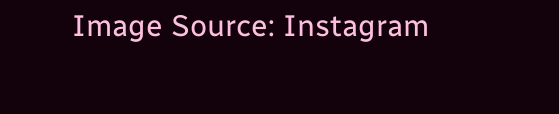Image Source: Instagram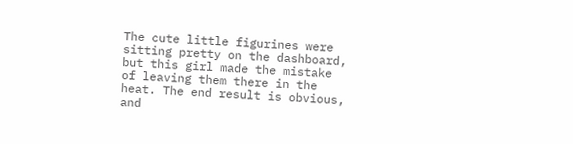The cute little figurines were sitting pretty on the dashboard, but this girl made the mistake of leaving them there in the heat. The end result is obvious, and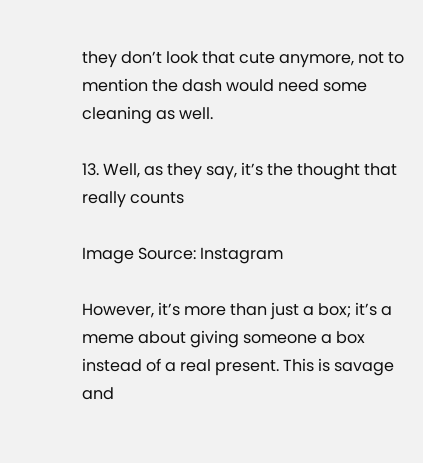they don’t look that cute anymore, not to mention the dash would need some cleaning as well.

13. Well, as they say, it’s the thought that really counts

Image Source: Instagram

However, it’s more than just a box; it’s a meme about giving someone a box instead of a real present. This is savage and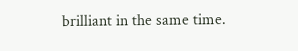brilliant in the same time.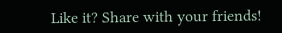Like it? Share with your friends!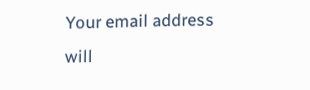Your email address will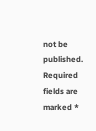not be published. Required fields are marked *